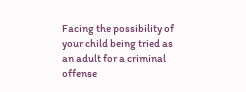Facing the possibility of your child being tried as an adult for a criminal offense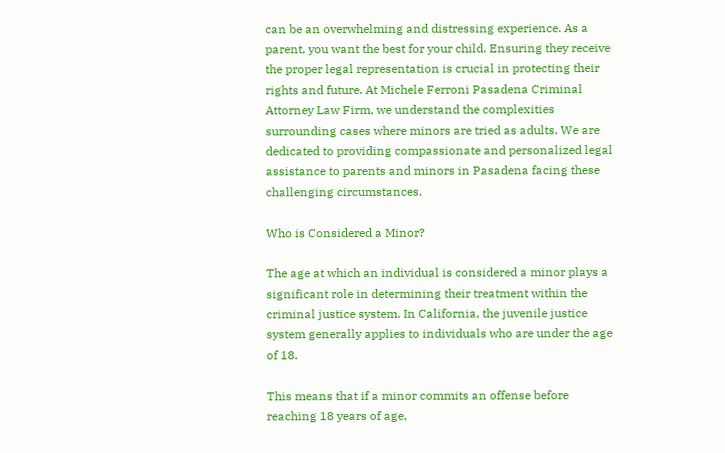can be an overwhelming and distressing experience. As a parent, you want the best for your child. Ensuring they receive the proper legal representation is crucial in protecting their rights and future. At Michele Ferroni Pasadena Criminal Attorney Law Firm, we understand the complexities surrounding cases where minors are tried as adults. We are dedicated to providing compassionate and personalized legal assistance to parents and minors in Pasadena facing these challenging circumstances.

Who is Considered a Minor?

The age at which an individual is considered a minor plays a significant role in determining their treatment within the criminal justice system. In California, the juvenile justice system generally applies to individuals who are under the age of 18.

This means that if a minor commits an offense before reaching 18 years of age,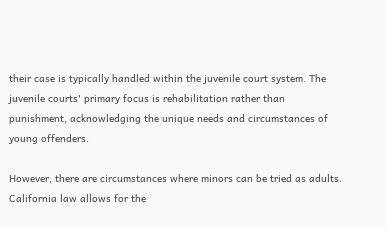their case is typically handled within the juvenile court system. The juvenile courts' primary focus is rehabilitation rather than punishment, acknowledging the unique needs and circumstances of young offenders.

However, there are circumstances where minors can be tried as adults. California law allows for the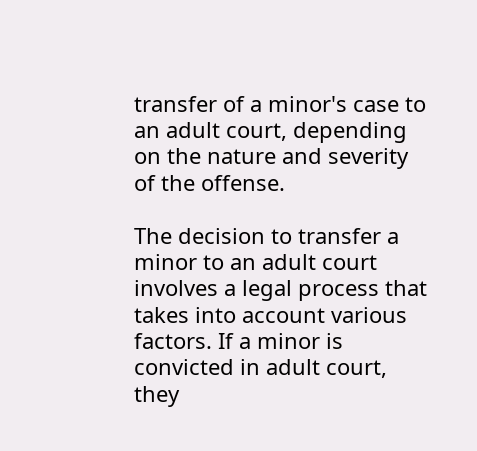transfer of a minor's case to an adult court, depending on the nature and severity of the offense.

The decision to transfer a minor to an adult court involves a legal process that takes into account various factors. If a minor is convicted in adult court, they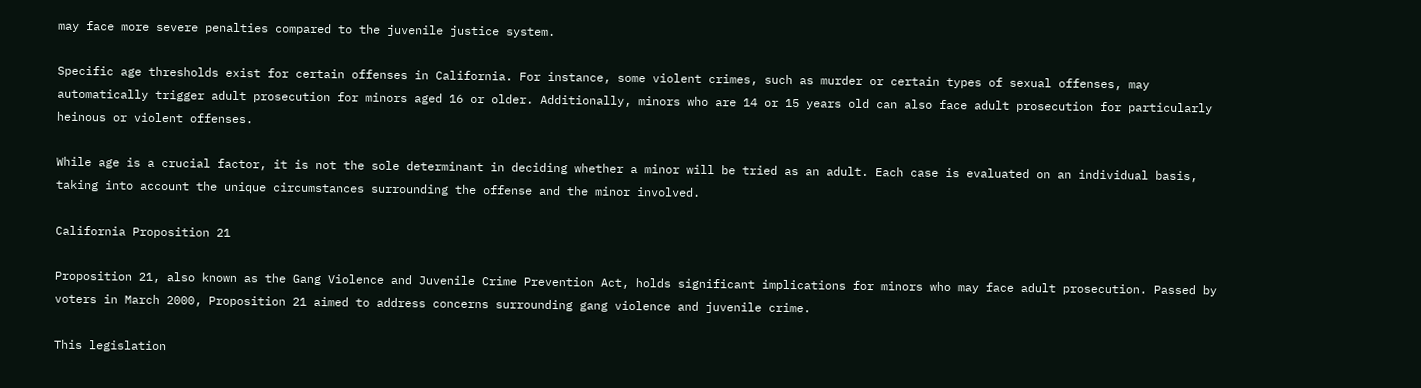may face more severe penalties compared to the juvenile justice system.

Specific age thresholds exist for certain offenses in California. For instance, some violent crimes, such as murder or certain types of sexual offenses, may automatically trigger adult prosecution for minors aged 16 or older. Additionally, minors who are 14 or 15 years old can also face adult prosecution for particularly heinous or violent offenses.

While age is a crucial factor, it is not the sole determinant in deciding whether a minor will be tried as an adult. Each case is evaluated on an individual basis, taking into account the unique circumstances surrounding the offense and the minor involved.

California Proposition 21

Proposition 21, also known as the Gang Violence and Juvenile Crime Prevention Act, holds significant implications for minors who may face adult prosecution. Passed by voters in March 2000, Proposition 21 aimed to address concerns surrounding gang violence and juvenile crime.

This legislation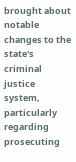brought about notable changes to the state's criminal justice system, particularly regarding prosecuting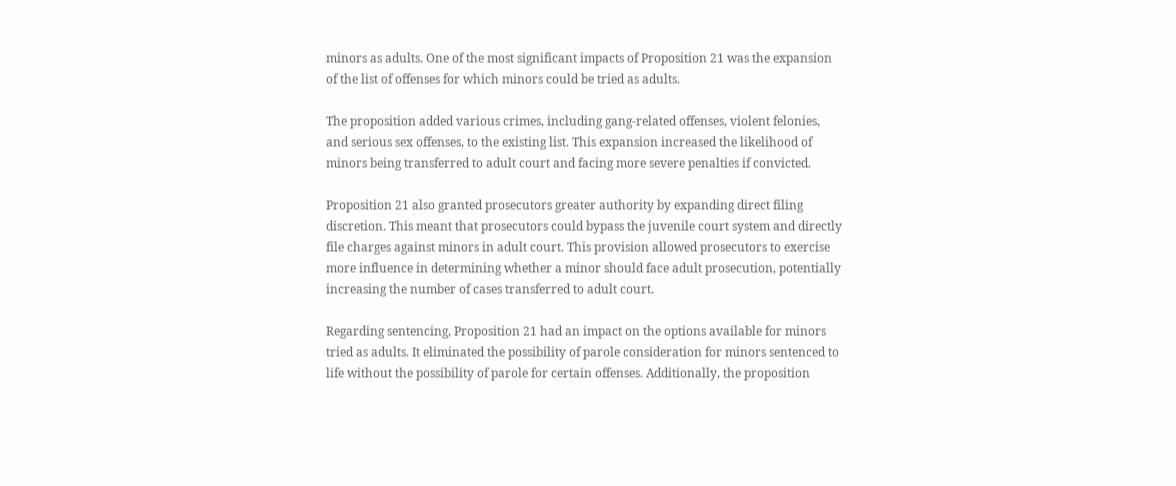minors as adults. One of the most significant impacts of Proposition 21 was the expansion of the list of offenses for which minors could be tried as adults.

The proposition added various crimes, including gang-related offenses, violent felonies, and serious sex offenses, to the existing list. This expansion increased the likelihood of minors being transferred to adult court and facing more severe penalties if convicted.

Proposition 21 also granted prosecutors greater authority by expanding direct filing discretion. This meant that prosecutors could bypass the juvenile court system and directly file charges against minors in adult court. This provision allowed prosecutors to exercise more influence in determining whether a minor should face adult prosecution, potentially increasing the number of cases transferred to adult court.

Regarding sentencing, Proposition 21 had an impact on the options available for minors tried as adults. It eliminated the possibility of parole consideration for minors sentenced to life without the possibility of parole for certain offenses. Additionally, the proposition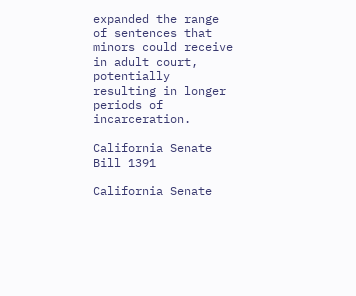expanded the range of sentences that minors could receive in adult court, potentially resulting in longer periods of incarceration.

California Senate Bill 1391

California Senate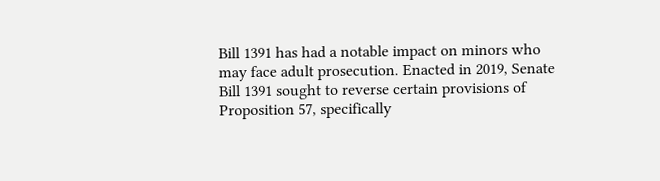Bill 1391 has had a notable impact on minors who may face adult prosecution. Enacted in 2019, Senate Bill 1391 sought to reverse certain provisions of Proposition 57, specifically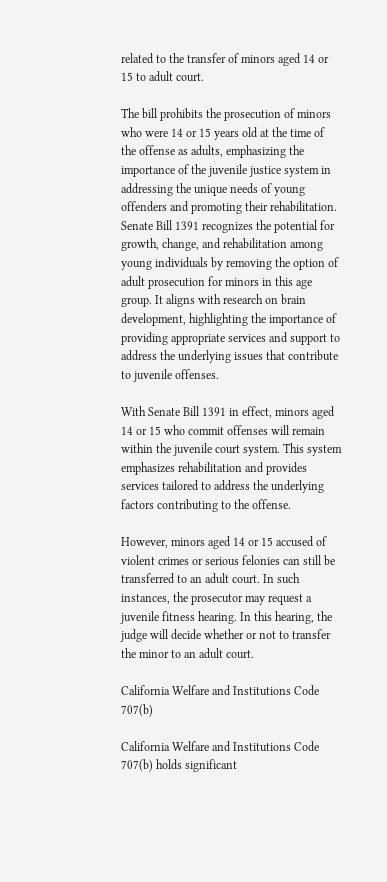related to the transfer of minors aged 14 or 15 to adult court.

The bill prohibits the prosecution of minors who were 14 or 15 years old at the time of the offense as adults, emphasizing the importance of the juvenile justice system in addressing the unique needs of young offenders and promoting their rehabilitation. Senate Bill 1391 recognizes the potential for growth, change, and rehabilitation among young individuals by removing the option of adult prosecution for minors in this age group. It aligns with research on brain development, highlighting the importance of providing appropriate services and support to address the underlying issues that contribute to juvenile offenses.

With Senate Bill 1391 in effect, minors aged 14 or 15 who commit offenses will remain within the juvenile court system. This system emphasizes rehabilitation and provides services tailored to address the underlying factors contributing to the offense.

However, minors aged 14 or 15 accused of violent crimes or serious felonies can still be transferred to an adult court. In such instances, the prosecutor may request a juvenile fitness hearing. In this hearing, the judge will decide whether or not to transfer the minor to an adult court.

California Welfare and Institutions Code 707(b)

California Welfare and Institutions Code 707(b) holds significant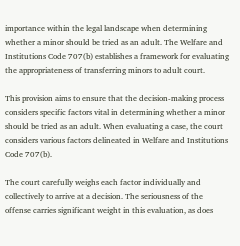importance within the legal landscape when determining whether a minor should be tried as an adult. The Welfare and Institutions Code 707(b) establishes a framework for evaluating the appropriateness of transferring minors to adult court.

This provision aims to ensure that the decision-making process considers specific factors vital in determining whether a minor should be tried as an adult. When evaluating a case, the court considers various factors delineated in Welfare and Institutions Code 707(b).

The court carefully weighs each factor individually and collectively to arrive at a decision. The seriousness of the offense carries significant weight in this evaluation, as does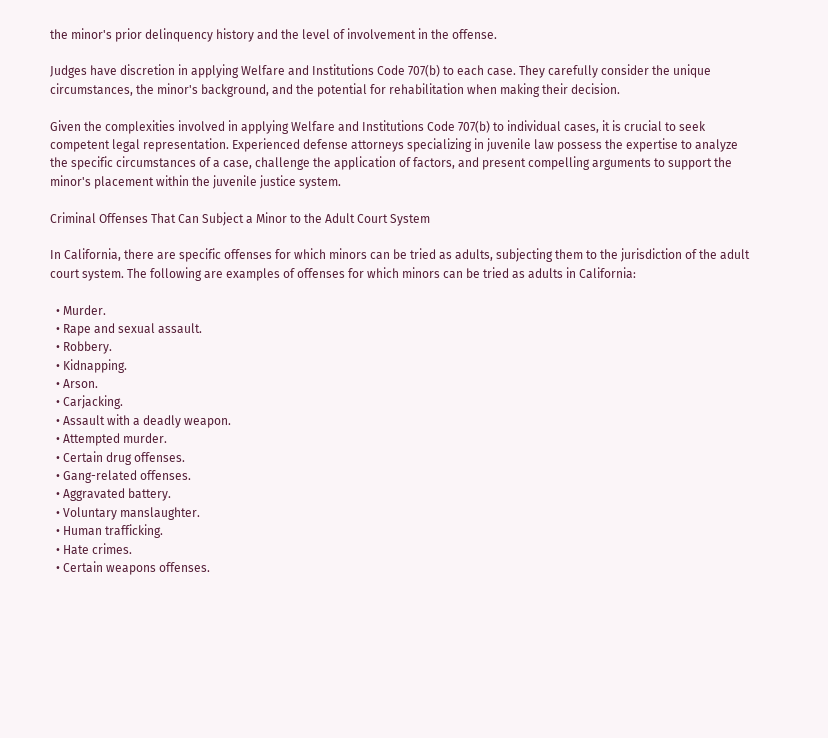the minor's prior delinquency history and the level of involvement in the offense.

Judges have discretion in applying Welfare and Institutions Code 707(b) to each case. They carefully consider the unique circumstances, the minor's background, and the potential for rehabilitation when making their decision.

Given the complexities involved in applying Welfare and Institutions Code 707(b) to individual cases, it is crucial to seek competent legal representation. Experienced defense attorneys specializing in juvenile law possess the expertise to analyze the specific circumstances of a case, challenge the application of factors, and present compelling arguments to support the minor's placement within the juvenile justice system.

Criminal Offenses That Can Subject a Minor to the Adult Court System

In California, there are specific offenses for which minors can be tried as adults, subjecting them to the jurisdiction of the adult court system. The following are examples of offenses for which minors can be tried as adults in California:

  • Murder.
  • Rape and sexual assault.
  • Robbery.
  • Kidnapping.
  • Arson.
  • Carjacking.
  • Assault with a deadly weapon.
  • Attempted murder.
  • Certain drug offenses.
  • Gang-related offenses.
  • Aggravated battery.
  • Voluntary manslaughter.
  • Human trafficking.
  • Hate crimes.
  • Certain weapons offenses.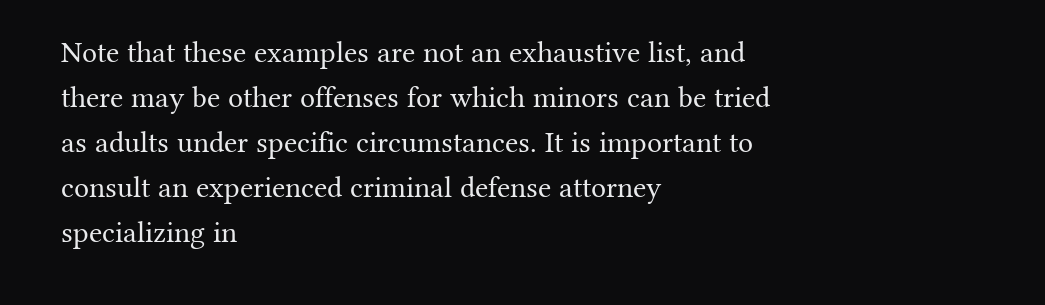Note that these examples are not an exhaustive list, and there may be other offenses for which minors can be tried as adults under specific circumstances. It is important to consult an experienced criminal defense attorney specializing in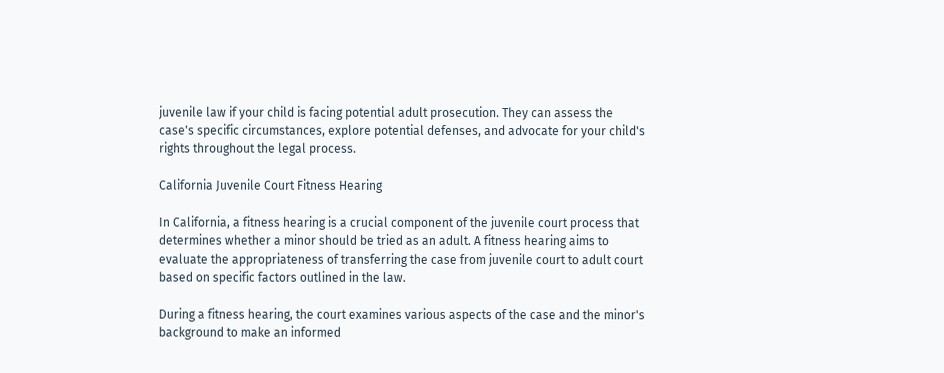juvenile law if your child is facing potential adult prosecution. They can assess the case's specific circumstances, explore potential defenses, and advocate for your child's rights throughout the legal process.

California Juvenile Court Fitness Hearing

In California, a fitness hearing is a crucial component of the juvenile court process that determines whether a minor should be tried as an adult. A fitness hearing aims to evaluate the appropriateness of transferring the case from juvenile court to adult court based on specific factors outlined in the law.

During a fitness hearing, the court examines various aspects of the case and the minor's background to make an informed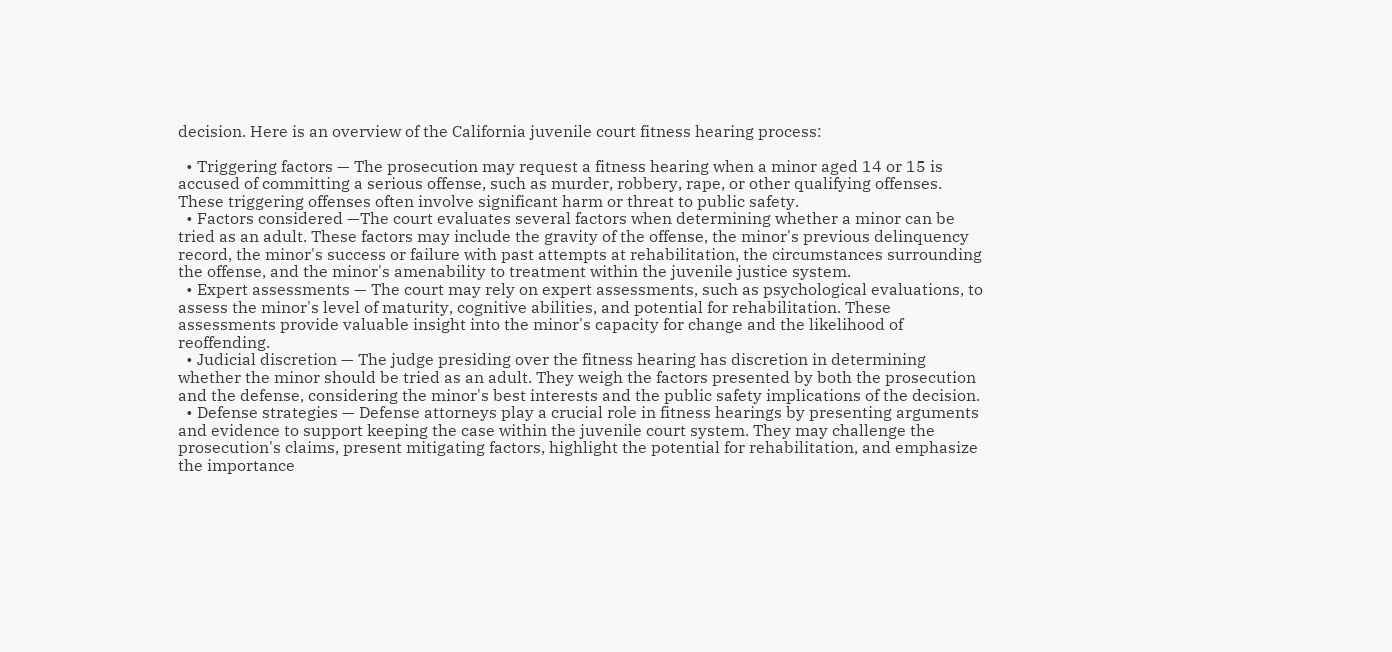decision. Here is an overview of the California juvenile court fitness hearing process:

  • Triggering factors — The prosecution may request a fitness hearing when a minor aged 14 or 15 is accused of committing a serious offense, such as murder, robbery, rape, or other qualifying offenses. These triggering offenses often involve significant harm or threat to public safety.
  • Factors considered —The court evaluates several factors when determining whether a minor can be tried as an adult. These factors may include the gravity of the offense, the minor's previous delinquency record, the minor's success or failure with past attempts at rehabilitation, the circumstances surrounding the offense, and the minor's amenability to treatment within the juvenile justice system.
  • Expert assessments — The court may rely on expert assessments, such as psychological evaluations, to assess the minor's level of maturity, cognitive abilities, and potential for rehabilitation. These assessments provide valuable insight into the minor's capacity for change and the likelihood of reoffending.
  • Judicial discretion — The judge presiding over the fitness hearing has discretion in determining whether the minor should be tried as an adult. They weigh the factors presented by both the prosecution and the defense, considering the minor's best interests and the public safety implications of the decision.
  • Defense strategies — Defense attorneys play a crucial role in fitness hearings by presenting arguments and evidence to support keeping the case within the juvenile court system. They may challenge the prosecution's claims, present mitigating factors, highlight the potential for rehabilitation, and emphasize the importance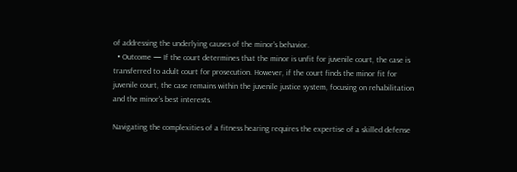of addressing the underlying causes of the minor's behavior.
  • Outcome — If the court determines that the minor is unfit for juvenile court, the case is transferred to adult court for prosecution. However, if the court finds the minor fit for juvenile court, the case remains within the juvenile justice system, focusing on rehabilitation and the minor's best interests.

Navigating the complexities of a fitness hearing requires the expertise of a skilled defense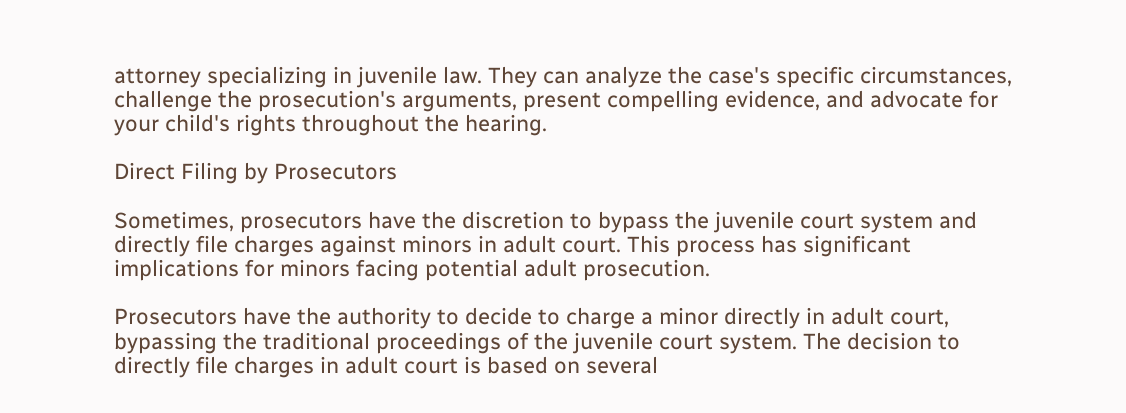attorney specializing in juvenile law. They can analyze the case's specific circumstances, challenge the prosecution's arguments, present compelling evidence, and advocate for your child's rights throughout the hearing.

Direct Filing by Prosecutors

Sometimes, prosecutors have the discretion to bypass the juvenile court system and directly file charges against minors in adult court. This process has significant implications for minors facing potential adult prosecution.

Prosecutors have the authority to decide to charge a minor directly in adult court, bypassing the traditional proceedings of the juvenile court system. The decision to directly file charges in adult court is based on several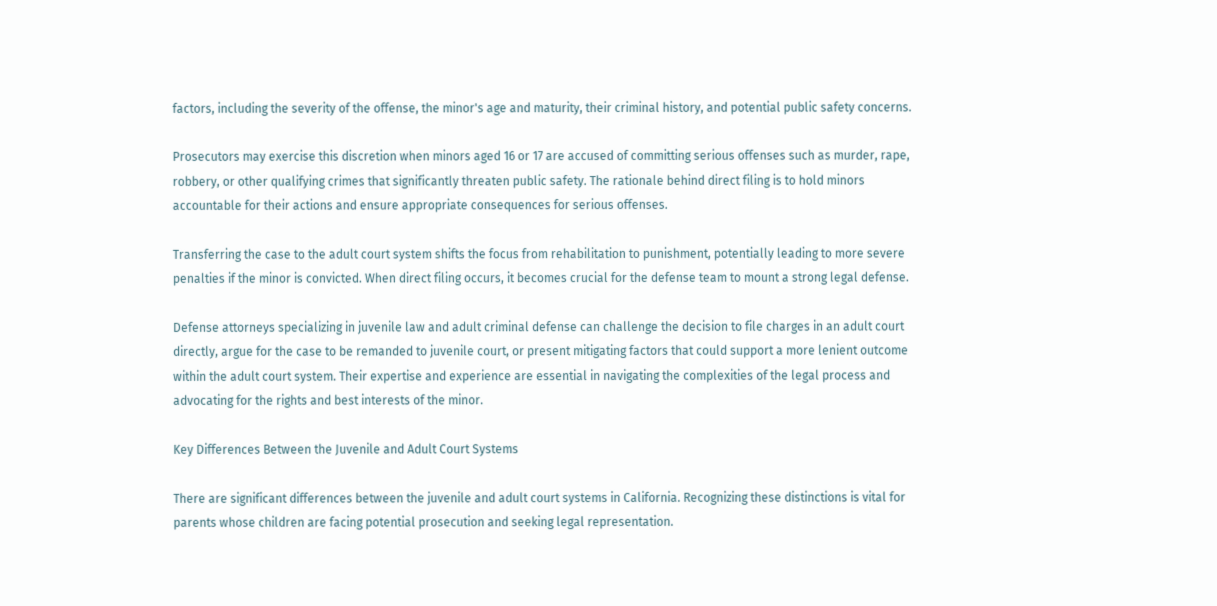factors, including the severity of the offense, the minor's age and maturity, their criminal history, and potential public safety concerns.

Prosecutors may exercise this discretion when minors aged 16 or 17 are accused of committing serious offenses such as murder, rape, robbery, or other qualifying crimes that significantly threaten public safety. The rationale behind direct filing is to hold minors accountable for their actions and ensure appropriate consequences for serious offenses.

Transferring the case to the adult court system shifts the focus from rehabilitation to punishment, potentially leading to more severe penalties if the minor is convicted. When direct filing occurs, it becomes crucial for the defense team to mount a strong legal defense.

Defense attorneys specializing in juvenile law and adult criminal defense can challenge the decision to file charges in an adult court directly, argue for the case to be remanded to juvenile court, or present mitigating factors that could support a more lenient outcome within the adult court system. Their expertise and experience are essential in navigating the complexities of the legal process and advocating for the rights and best interests of the minor.

Key Differences Between the Juvenile and Adult Court Systems

There are significant differences between the juvenile and adult court systems in California. Recognizing these distinctions is vital for parents whose children are facing potential prosecution and seeking legal representation.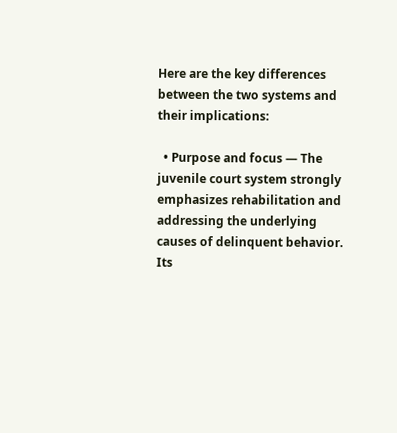Here are the key differences between the two systems and their implications:

  • Purpose and focus — The juvenile court system strongly emphasizes rehabilitation and addressing the underlying causes of delinquent behavior. Its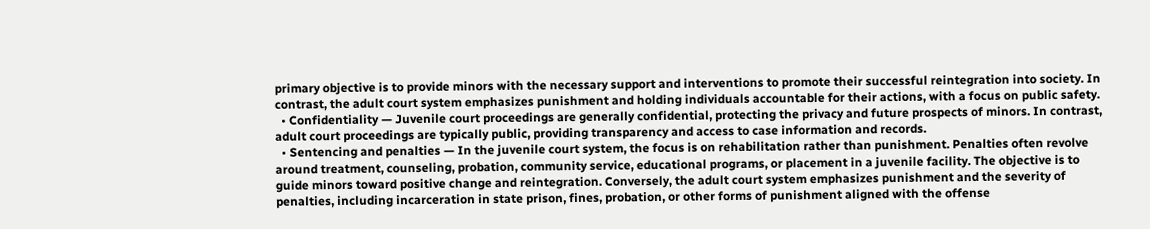primary objective is to provide minors with the necessary support and interventions to promote their successful reintegration into society. In contrast, the adult court system emphasizes punishment and holding individuals accountable for their actions, with a focus on public safety.
  • Confidentiality — Juvenile court proceedings are generally confidential, protecting the privacy and future prospects of minors. In contrast, adult court proceedings are typically public, providing transparency and access to case information and records.
  • Sentencing and penalties — In the juvenile court system, the focus is on rehabilitation rather than punishment. Penalties often revolve around treatment, counseling, probation, community service, educational programs, or placement in a juvenile facility. The objective is to guide minors toward positive change and reintegration. Conversely, the adult court system emphasizes punishment and the severity of penalties, including incarceration in state prison, fines, probation, or other forms of punishment aligned with the offense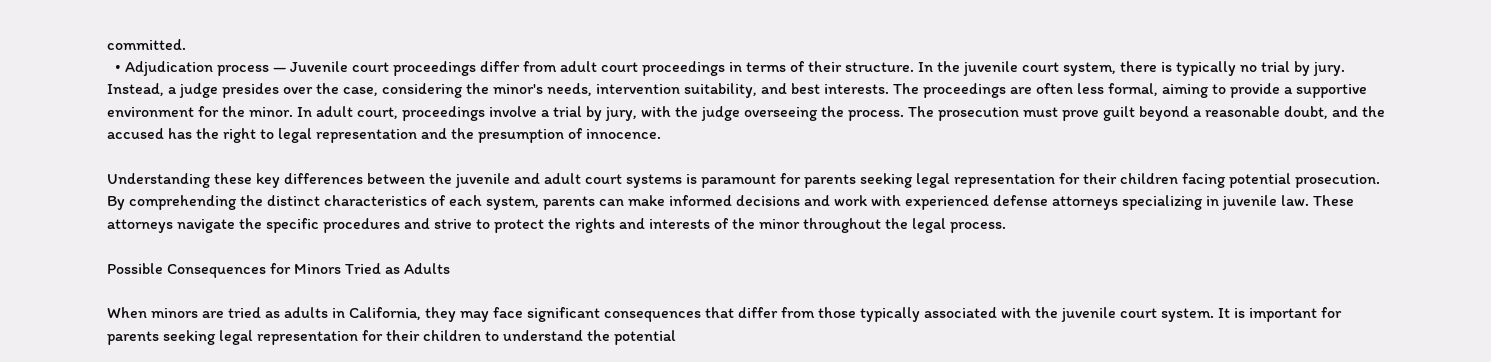committed.
  • Adjudication process — Juvenile court proceedings differ from adult court proceedings in terms of their structure. In the juvenile court system, there is typically no trial by jury. Instead, a judge presides over the case, considering the minor's needs, intervention suitability, and best interests. The proceedings are often less formal, aiming to provide a supportive environment for the minor. In adult court, proceedings involve a trial by jury, with the judge overseeing the process. The prosecution must prove guilt beyond a reasonable doubt, and the accused has the right to legal representation and the presumption of innocence.

Understanding these key differences between the juvenile and adult court systems is paramount for parents seeking legal representation for their children facing potential prosecution. By comprehending the distinct characteristics of each system, parents can make informed decisions and work with experienced defense attorneys specializing in juvenile law. These attorneys navigate the specific procedures and strive to protect the rights and interests of the minor throughout the legal process.

Possible Consequences for Minors Tried as Adults

When minors are tried as adults in California, they may face significant consequences that differ from those typically associated with the juvenile court system. It is important for parents seeking legal representation for their children to understand the potential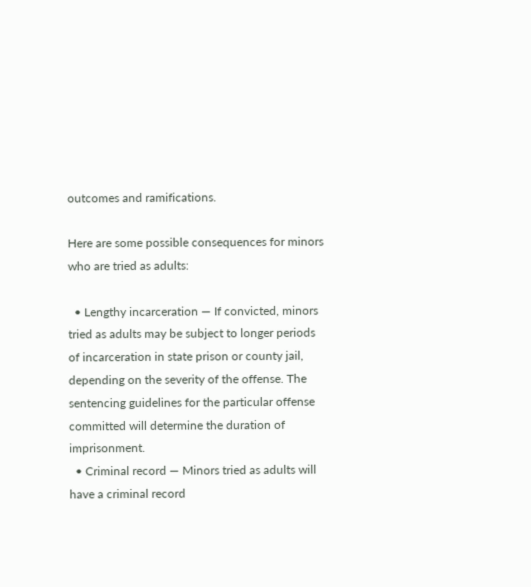outcomes and ramifications.

Here are some possible consequences for minors who are tried as adults:

  • Lengthy incarceration — If convicted, minors tried as adults may be subject to longer periods of incarceration in state prison or county jail, depending on the severity of the offense. The sentencing guidelines for the particular offense committed will determine the duration of imprisonment.
  • Criminal record — Minors tried as adults will have a criminal record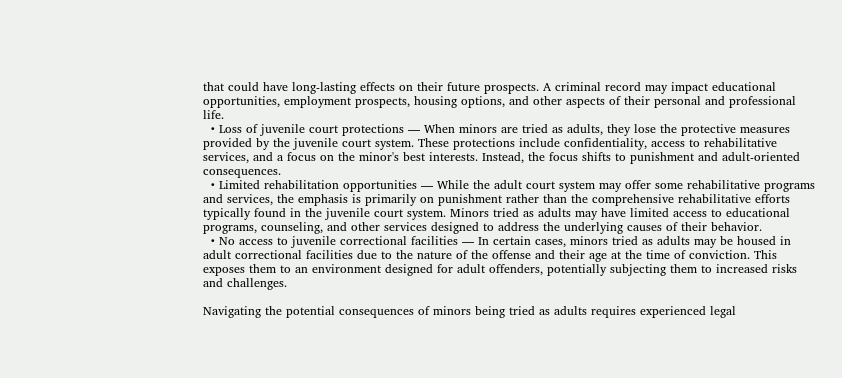that could have long-lasting effects on their future prospects. A criminal record may impact educational opportunities, employment prospects, housing options, and other aspects of their personal and professional life.
  • Loss of juvenile court protections — When minors are tried as adults, they lose the protective measures provided by the juvenile court system. These protections include confidentiality, access to rehabilitative services, and a focus on the minor's best interests. Instead, the focus shifts to punishment and adult-oriented consequences.
  • Limited rehabilitation opportunities — While the adult court system may offer some rehabilitative programs and services, the emphasis is primarily on punishment rather than the comprehensive rehabilitative efforts typically found in the juvenile court system. Minors tried as adults may have limited access to educational programs, counseling, and other services designed to address the underlying causes of their behavior.
  • No access to juvenile correctional facilities — In certain cases, minors tried as adults may be housed in adult correctional facilities due to the nature of the offense and their age at the time of conviction. This exposes them to an environment designed for adult offenders, potentially subjecting them to increased risks and challenges.

Navigating the potential consequences of minors being tried as adults requires experienced legal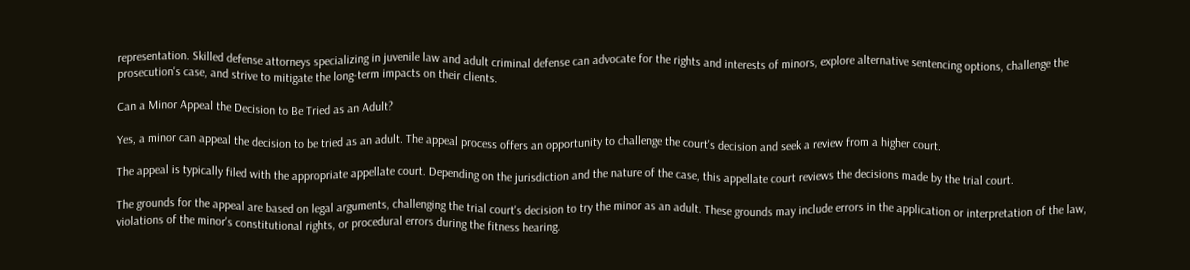representation. Skilled defense attorneys specializing in juvenile law and adult criminal defense can advocate for the rights and interests of minors, explore alternative sentencing options, challenge the prosecution's case, and strive to mitigate the long-term impacts on their clients.

Can a Minor Appeal the Decision to Be Tried as an Adult?

Yes, a minor can appeal the decision to be tried as an adult. The appeal process offers an opportunity to challenge the court's decision and seek a review from a higher court.

The appeal is typically filed with the appropriate appellate court. Depending on the jurisdiction and the nature of the case, this appellate court reviews the decisions made by the trial court.

The grounds for the appeal are based on legal arguments, challenging the trial court's decision to try the minor as an adult. These grounds may include errors in the application or interpretation of the law, violations of the minor's constitutional rights, or procedural errors during the fitness hearing.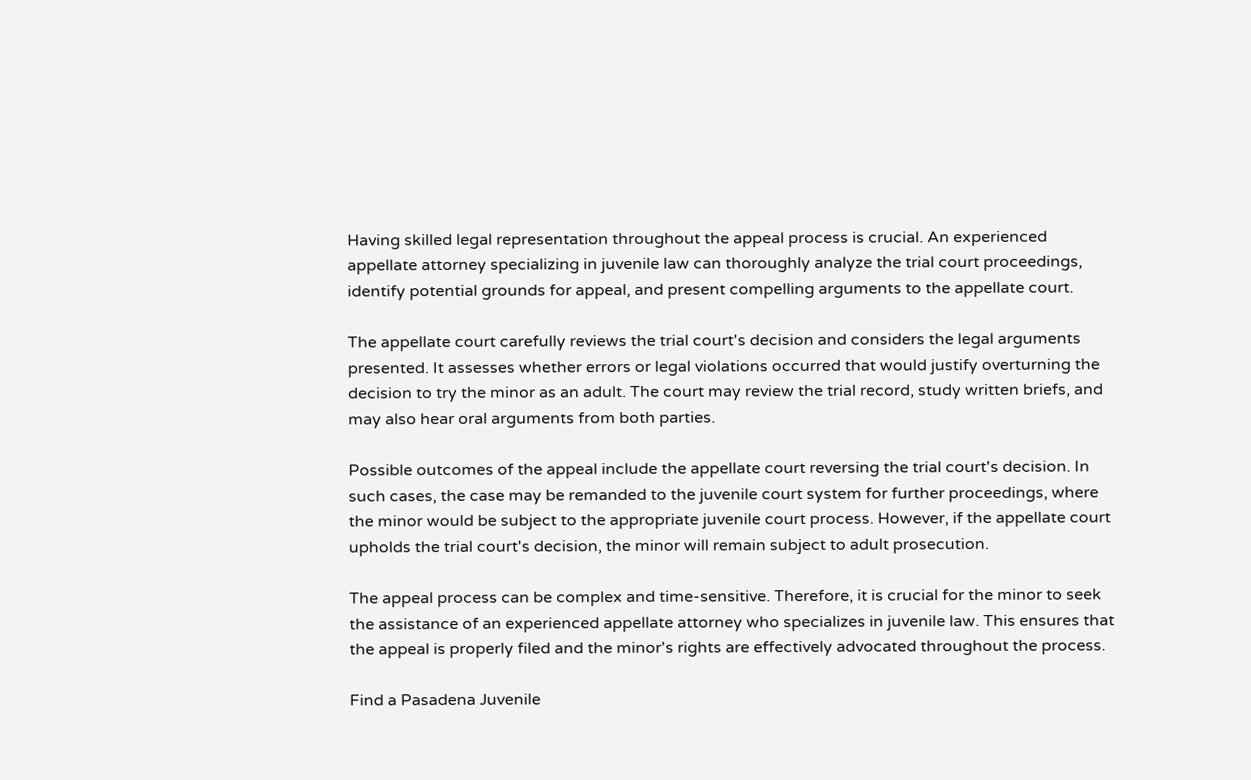Having skilled legal representation throughout the appeal process is crucial. An experienced appellate attorney specializing in juvenile law can thoroughly analyze the trial court proceedings, identify potential grounds for appeal, and present compelling arguments to the appellate court.

The appellate court carefully reviews the trial court's decision and considers the legal arguments presented. It assesses whether errors or legal violations occurred that would justify overturning the decision to try the minor as an adult. The court may review the trial record, study written briefs, and may also hear oral arguments from both parties.

Possible outcomes of the appeal include the appellate court reversing the trial court's decision. In such cases, the case may be remanded to the juvenile court system for further proceedings, where the minor would be subject to the appropriate juvenile court process. However, if the appellate court upholds the trial court's decision, the minor will remain subject to adult prosecution.

The appeal process can be complex and time-sensitive. Therefore, it is crucial for the minor to seek the assistance of an experienced appellate attorney who specializes in juvenile law. This ensures that the appeal is properly filed and the minor's rights are effectively advocated throughout the process.

Find a Pasadena Juvenile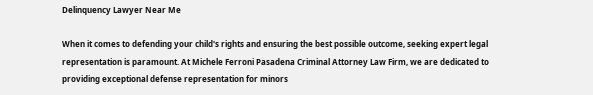Delinquency Lawyer Near Me

When it comes to defending your child's rights and ensuring the best possible outcome, seeking expert legal representation is paramount. At Michele Ferroni Pasadena Criminal Attorney Law Firm, we are dedicated to providing exceptional defense representation for minors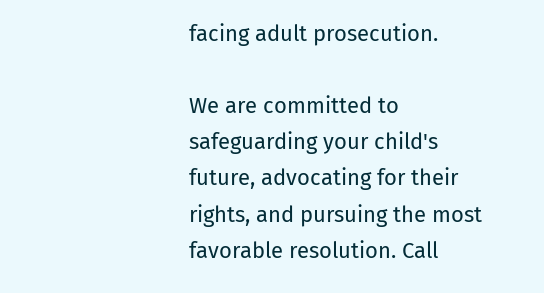facing adult prosecution.

We are committed to safeguarding your child's future, advocating for their rights, and pursuing the most favorable resolution. Call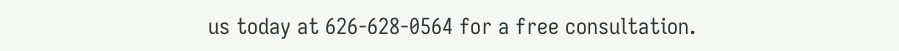us today at 626-628-0564 for a free consultation.